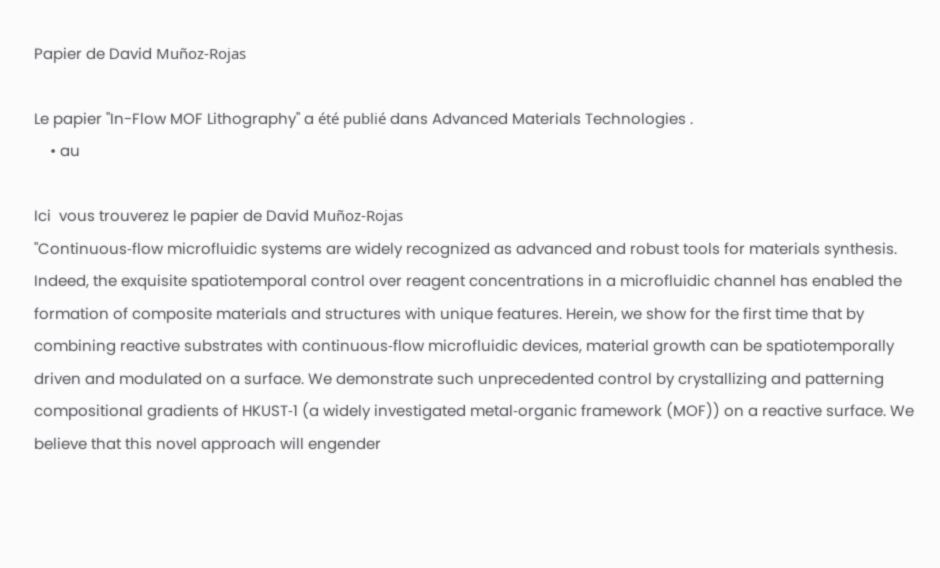Papier de David Muñoz-Rojas

Le papier "In-Flow MOF Lithography" a été publié dans Advanced Materials Technologies .
    • au

Ici  vous trouverez le papier de David Muñoz-Rojas
"Continuous‐flow microfluidic systems are widely recognized as advanced and robust tools for materials synthesis. Indeed, the exquisite spatiotemporal control over reagent concentrations in a microfluidic channel has enabled the formation of composite materials and structures with unique features. Herein, we show for the first time that by combining reactive substrates with continuous‐flow microfluidic devices, material growth can be spatiotemporally driven and modulated on a surface. We demonstrate such unprecedented control by crystallizing and patterning compositional gradients of HKUST‐1 (a widely investigated metal‐organic framework (MOF)) on a reactive surface. We believe that this novel approach will engender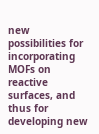new possibilities for incorporating MOFs on reactive surfaces, and thus for developing new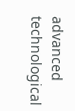advanced technological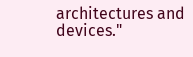architectures and devices."